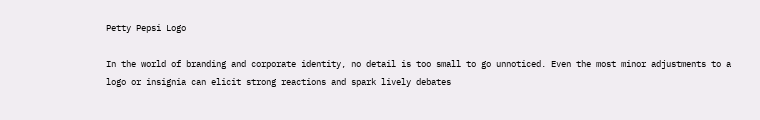Petty Pepsi Logo

In the world of branding and corporate identity, no detail is too small to go unnoticed. Even the most minor adjustments to a logo or insignia can elicit strong reactions and spark lively debates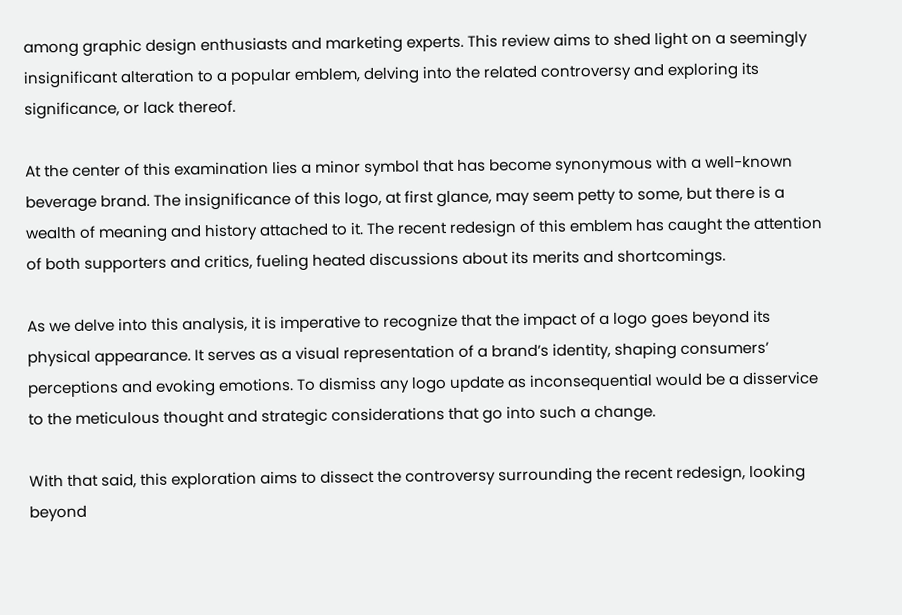among graphic design enthusiasts and marketing experts. This review aims to shed light on a seemingly insignificant alteration to a popular emblem, delving into the related controversy and exploring its significance, or lack thereof.

At the center of this examination lies a minor symbol that has become synonymous with a well-known beverage brand. The insignificance of this logo, at first glance, may seem petty to some, but there is a wealth of meaning and history attached to it. The recent redesign of this emblem has caught the attention of both supporters and critics, fueling heated discussions about its merits and shortcomings.

As we delve into this analysis, it is imperative to recognize that the impact of a logo goes beyond its physical appearance. It serves as a visual representation of a brand’s identity, shaping consumers’ perceptions and evoking emotions. To dismiss any logo update as inconsequential would be a disservice to the meticulous thought and strategic considerations that go into such a change.

With that said, this exploration aims to dissect the controversy surrounding the recent redesign, looking beyond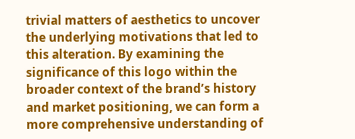trivial matters of aesthetics to uncover the underlying motivations that led to this alteration. By examining the significance of this logo within the broader context of the brand’s history and market positioning, we can form a more comprehensive understanding of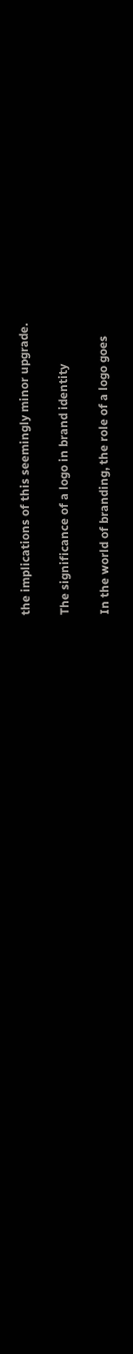the implications of this seemingly minor upgrade.

The significance of a logo in brand identity

In the world of branding, the role of a logo goes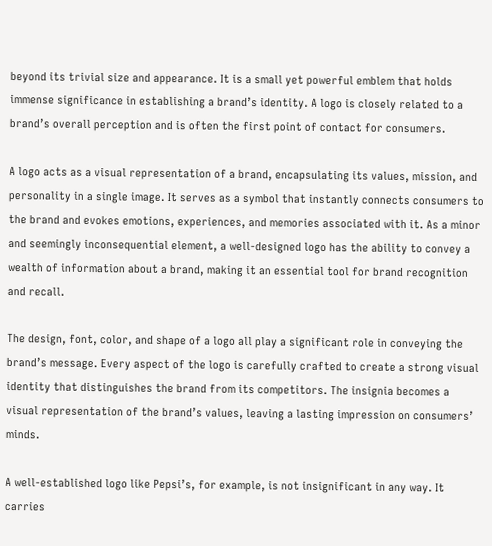beyond its trivial size and appearance. It is a small yet powerful emblem that holds immense significance in establishing a brand’s identity. A logo is closely related to a brand’s overall perception and is often the first point of contact for consumers.

A logo acts as a visual representation of a brand, encapsulating its values, mission, and personality in a single image. It serves as a symbol that instantly connects consumers to the brand and evokes emotions, experiences, and memories associated with it. As a minor and seemingly inconsequential element, a well-designed logo has the ability to convey a wealth of information about a brand, making it an essential tool for brand recognition and recall.

The design, font, color, and shape of a logo all play a significant role in conveying the brand’s message. Every aspect of the logo is carefully crafted to create a strong visual identity that distinguishes the brand from its competitors. The insignia becomes a visual representation of the brand’s values, leaving a lasting impression on consumers’ minds.

A well-established logo like Pepsi’s, for example, is not insignificant in any way. It carries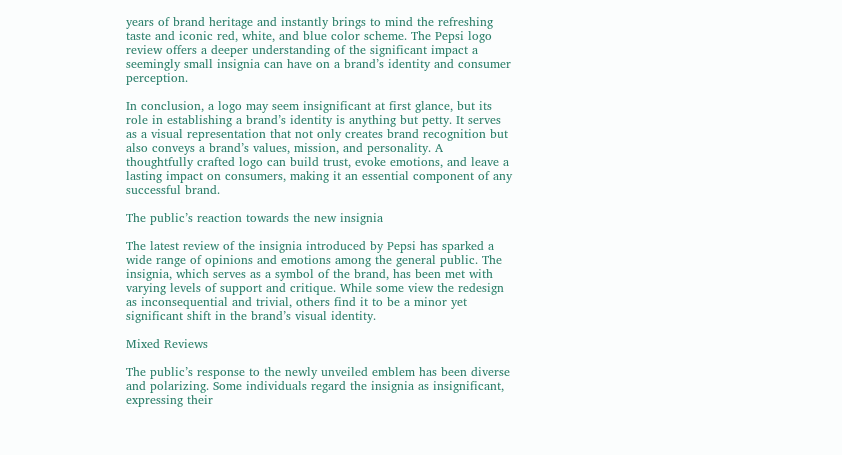years of brand heritage and instantly brings to mind the refreshing taste and iconic red, white, and blue color scheme. The Pepsi logo review offers a deeper understanding of the significant impact a seemingly small insignia can have on a brand’s identity and consumer perception.

In conclusion, a logo may seem insignificant at first glance, but its role in establishing a brand’s identity is anything but petty. It serves as a visual representation that not only creates brand recognition but also conveys a brand’s values, mission, and personality. A thoughtfully crafted logo can build trust, evoke emotions, and leave a lasting impact on consumers, making it an essential component of any successful brand.

The public’s reaction towards the new insignia

The latest review of the insignia introduced by Pepsi has sparked a wide range of opinions and emotions among the general public. The insignia, which serves as a symbol of the brand, has been met with varying levels of support and critique. While some view the redesign as inconsequential and trivial, others find it to be a minor yet significant shift in the brand’s visual identity.

Mixed Reviews

The public’s response to the newly unveiled emblem has been diverse and polarizing. Some individuals regard the insignia as insignificant, expressing their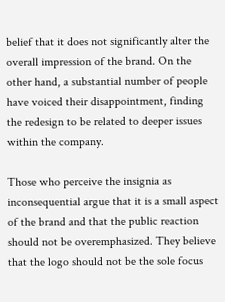belief that it does not significantly alter the overall impression of the brand. On the other hand, a substantial number of people have voiced their disappointment, finding the redesign to be related to deeper issues within the company.

Those who perceive the insignia as inconsequential argue that it is a small aspect of the brand and that the public reaction should not be overemphasized. They believe that the logo should not be the sole focus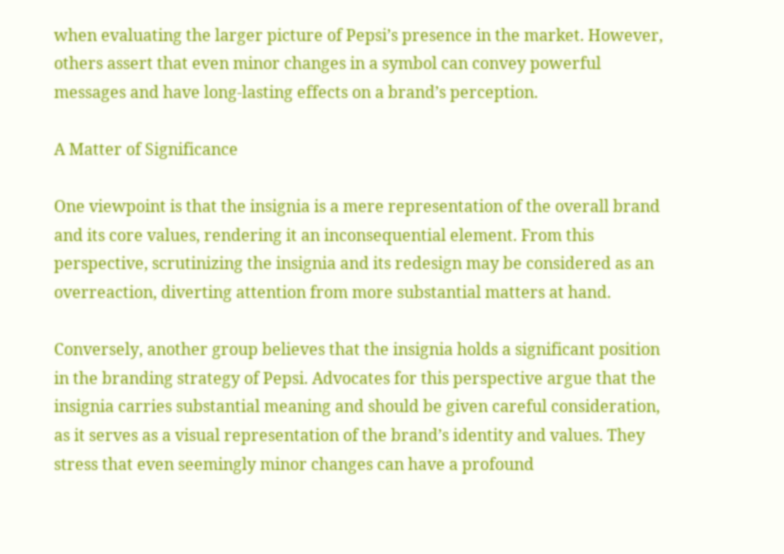when evaluating the larger picture of Pepsi’s presence in the market. However, others assert that even minor changes in a symbol can convey powerful messages and have long-lasting effects on a brand’s perception.

A Matter of Significance

One viewpoint is that the insignia is a mere representation of the overall brand and its core values, rendering it an inconsequential element. From this perspective, scrutinizing the insignia and its redesign may be considered as an overreaction, diverting attention from more substantial matters at hand.

Conversely, another group believes that the insignia holds a significant position in the branding strategy of Pepsi. Advocates for this perspective argue that the insignia carries substantial meaning and should be given careful consideration, as it serves as a visual representation of the brand’s identity and values. They stress that even seemingly minor changes can have a profound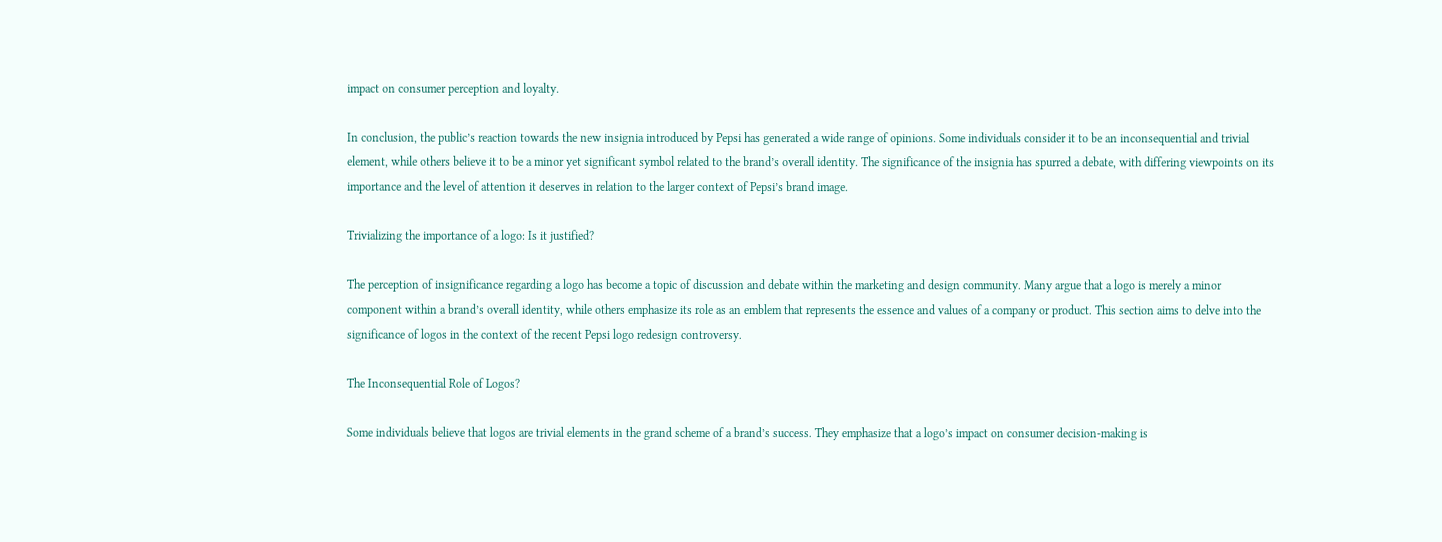impact on consumer perception and loyalty.

In conclusion, the public’s reaction towards the new insignia introduced by Pepsi has generated a wide range of opinions. Some individuals consider it to be an inconsequential and trivial element, while others believe it to be a minor yet significant symbol related to the brand’s overall identity. The significance of the insignia has spurred a debate, with differing viewpoints on its importance and the level of attention it deserves in relation to the larger context of Pepsi’s brand image.

Trivializing the importance of a logo: Is it justified?

The perception of insignificance regarding a logo has become a topic of discussion and debate within the marketing and design community. Many argue that a logo is merely a minor component within a brand’s overall identity, while others emphasize its role as an emblem that represents the essence and values of a company or product. This section aims to delve into the significance of logos in the context of the recent Pepsi logo redesign controversy.

The Inconsequential Role of Logos?

Some individuals believe that logos are trivial elements in the grand scheme of a brand’s success. They emphasize that a logo’s impact on consumer decision-making is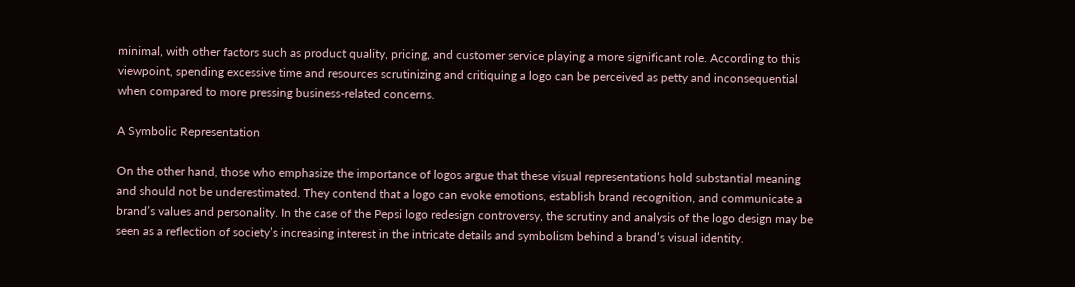minimal, with other factors such as product quality, pricing, and customer service playing a more significant role. According to this viewpoint, spending excessive time and resources scrutinizing and critiquing a logo can be perceived as petty and inconsequential when compared to more pressing business-related concerns.

A Symbolic Representation

On the other hand, those who emphasize the importance of logos argue that these visual representations hold substantial meaning and should not be underestimated. They contend that a logo can evoke emotions, establish brand recognition, and communicate a brand’s values and personality. In the case of the Pepsi logo redesign controversy, the scrutiny and analysis of the logo design may be seen as a reflection of society’s increasing interest in the intricate details and symbolism behind a brand’s visual identity.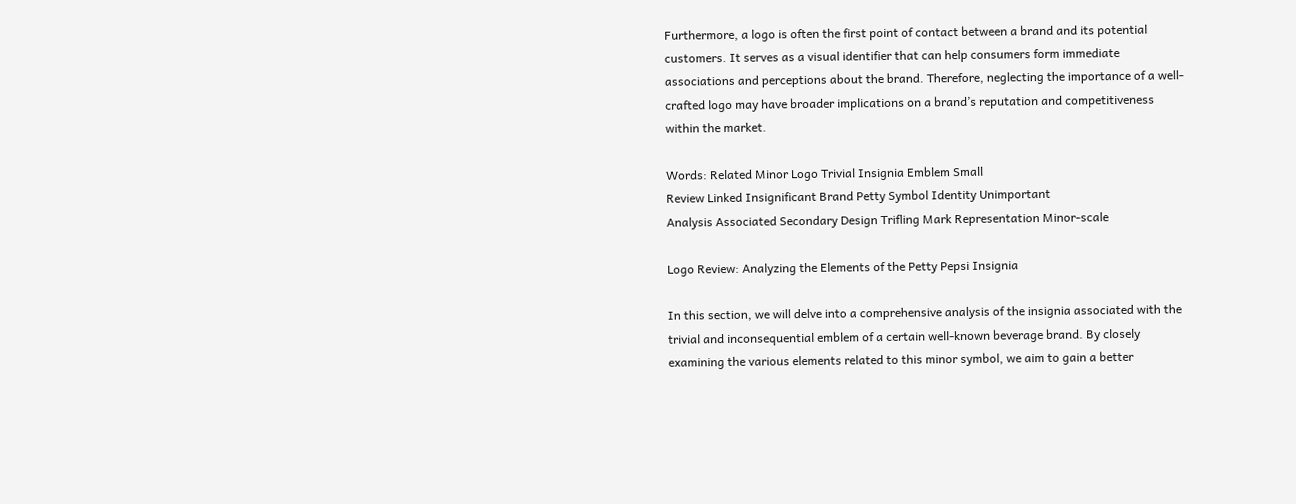Furthermore, a logo is often the first point of contact between a brand and its potential customers. It serves as a visual identifier that can help consumers form immediate associations and perceptions about the brand. Therefore, neglecting the importance of a well-crafted logo may have broader implications on a brand’s reputation and competitiveness within the market.

Words: Related Minor Logo Trivial Insignia Emblem Small
Review Linked Insignificant Brand Petty Symbol Identity Unimportant
Analysis Associated Secondary Design Trifling Mark Representation Minor-scale

Logo Review: Analyzing the Elements of the Petty Pepsi Insignia

In this section, we will delve into a comprehensive analysis of the insignia associated with the trivial and inconsequential emblem of a certain well-known beverage brand. By closely examining the various elements related to this minor symbol, we aim to gain a better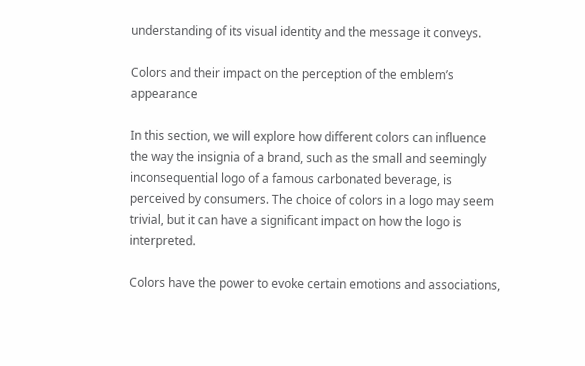understanding of its visual identity and the message it conveys.

Colors and their impact on the perception of the emblem’s appearance

In this section, we will explore how different colors can influence the way the insignia of a brand, such as the small and seemingly inconsequential logo of a famous carbonated beverage, is perceived by consumers. The choice of colors in a logo may seem trivial, but it can have a significant impact on how the logo is interpreted.

Colors have the power to evoke certain emotions and associations,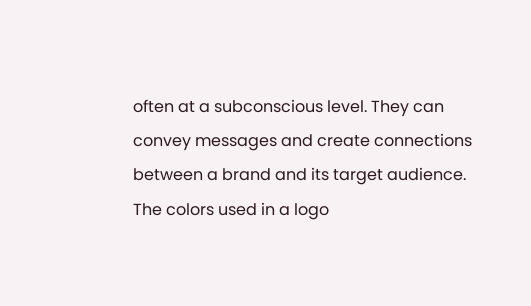often at a subconscious level. They can convey messages and create connections between a brand and its target audience. The colors used in a logo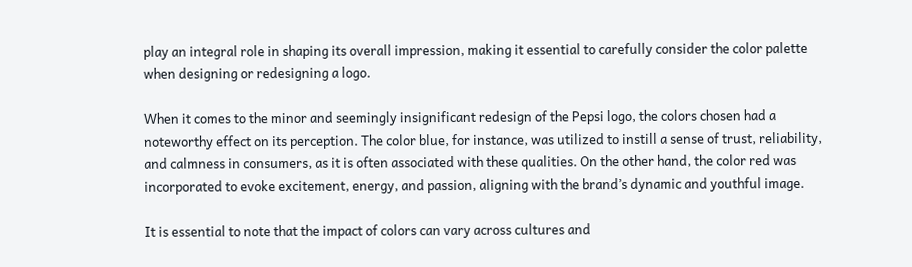play an integral role in shaping its overall impression, making it essential to carefully consider the color palette when designing or redesigning a logo.

When it comes to the minor and seemingly insignificant redesign of the Pepsi logo, the colors chosen had a noteworthy effect on its perception. The color blue, for instance, was utilized to instill a sense of trust, reliability, and calmness in consumers, as it is often associated with these qualities. On the other hand, the color red was incorporated to evoke excitement, energy, and passion, aligning with the brand’s dynamic and youthful image.

It is essential to note that the impact of colors can vary across cultures and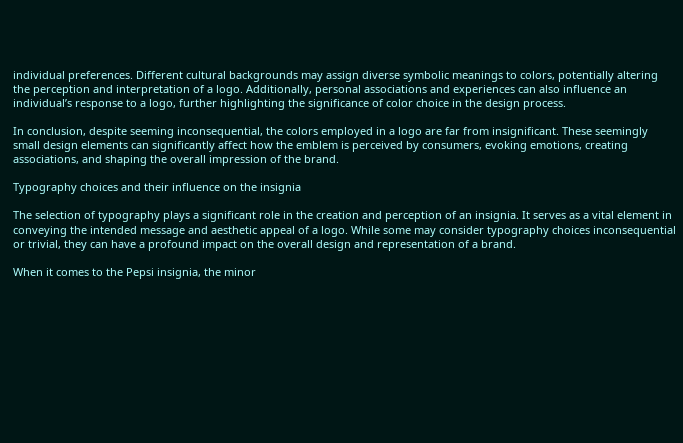individual preferences. Different cultural backgrounds may assign diverse symbolic meanings to colors, potentially altering the perception and interpretation of a logo. Additionally, personal associations and experiences can also influence an individual’s response to a logo, further highlighting the significance of color choice in the design process.

In conclusion, despite seeming inconsequential, the colors employed in a logo are far from insignificant. These seemingly small design elements can significantly affect how the emblem is perceived by consumers, evoking emotions, creating associations, and shaping the overall impression of the brand.

Typography choices and their influence on the insignia

The selection of typography plays a significant role in the creation and perception of an insignia. It serves as a vital element in conveying the intended message and aesthetic appeal of a logo. While some may consider typography choices inconsequential or trivial, they can have a profound impact on the overall design and representation of a brand.

When it comes to the Pepsi insignia, the minor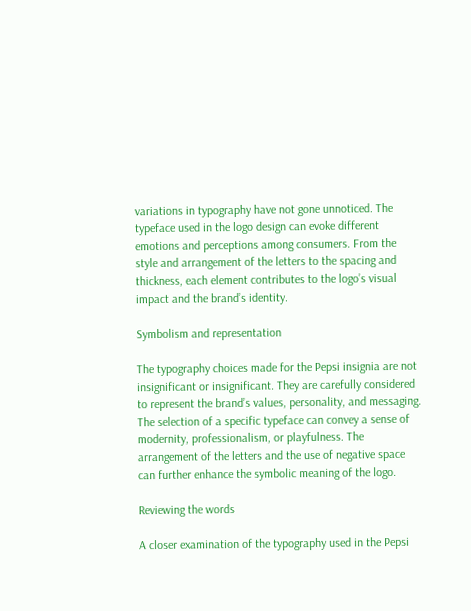variations in typography have not gone unnoticed. The typeface used in the logo design can evoke different emotions and perceptions among consumers. From the style and arrangement of the letters to the spacing and thickness, each element contributes to the logo’s visual impact and the brand’s identity.

Symbolism and representation

The typography choices made for the Pepsi insignia are not insignificant or insignificant. They are carefully considered to represent the brand’s values, personality, and messaging. The selection of a specific typeface can convey a sense of modernity, professionalism, or playfulness. The arrangement of the letters and the use of negative space can further enhance the symbolic meaning of the logo.

Reviewing the words

A closer examination of the typography used in the Pepsi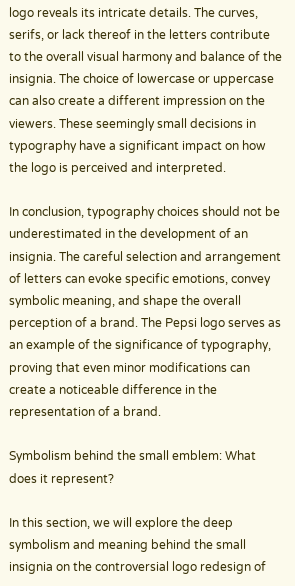logo reveals its intricate details. The curves, serifs, or lack thereof in the letters contribute to the overall visual harmony and balance of the insignia. The choice of lowercase or uppercase can also create a different impression on the viewers. These seemingly small decisions in typography have a significant impact on how the logo is perceived and interpreted.

In conclusion, typography choices should not be underestimated in the development of an insignia. The careful selection and arrangement of letters can evoke specific emotions, convey symbolic meaning, and shape the overall perception of a brand. The Pepsi logo serves as an example of the significance of typography, proving that even minor modifications can create a noticeable difference in the representation of a brand.

Symbolism behind the small emblem: What does it represent?

In this section, we will explore the deep symbolism and meaning behind the small insignia on the controversial logo redesign of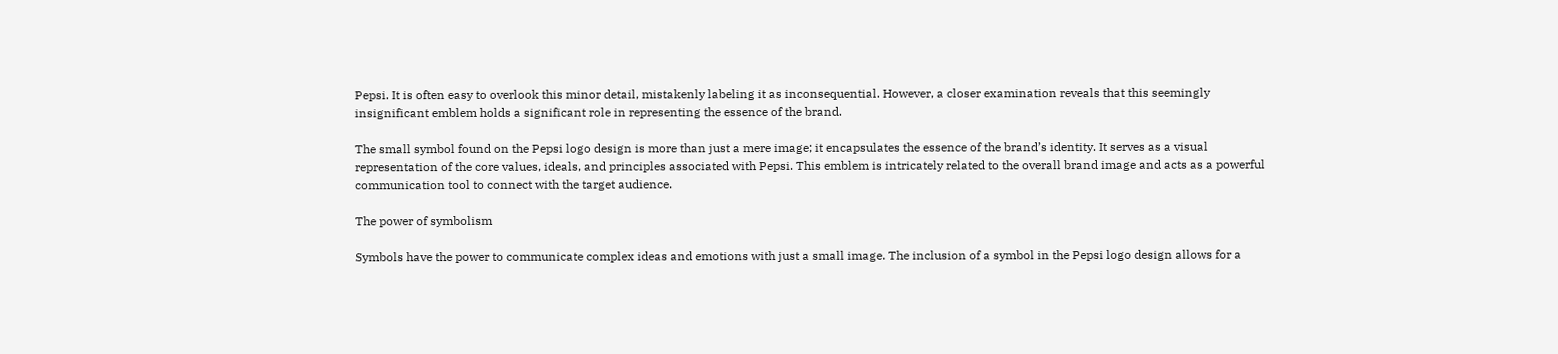Pepsi. It is often easy to overlook this minor detail, mistakenly labeling it as inconsequential. However, a closer examination reveals that this seemingly insignificant emblem holds a significant role in representing the essence of the brand.

The small symbol found on the Pepsi logo design is more than just a mere image; it encapsulates the essence of the brand’s identity. It serves as a visual representation of the core values, ideals, and principles associated with Pepsi. This emblem is intricately related to the overall brand image and acts as a powerful communication tool to connect with the target audience.

The power of symbolism

Symbols have the power to communicate complex ideas and emotions with just a small image. The inclusion of a symbol in the Pepsi logo design allows for a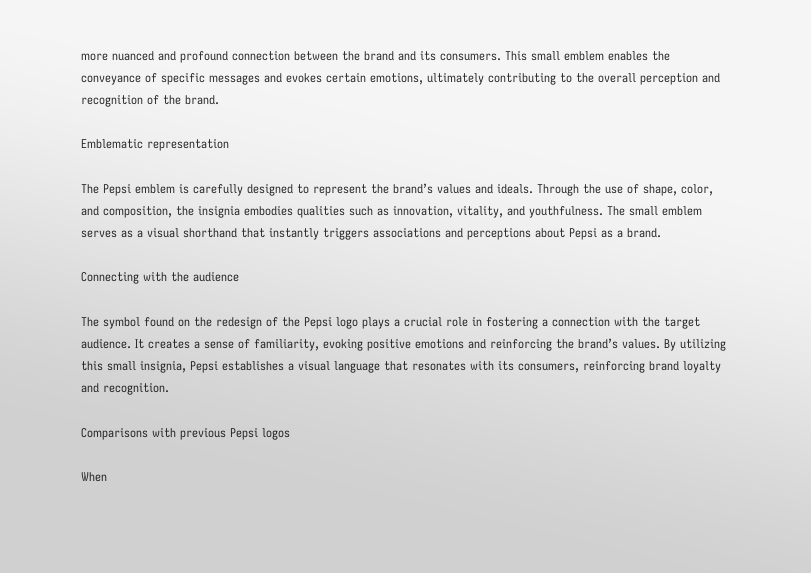more nuanced and profound connection between the brand and its consumers. This small emblem enables the conveyance of specific messages and evokes certain emotions, ultimately contributing to the overall perception and recognition of the brand.

Emblematic representation

The Pepsi emblem is carefully designed to represent the brand’s values and ideals. Through the use of shape, color, and composition, the insignia embodies qualities such as innovation, vitality, and youthfulness. The small emblem serves as a visual shorthand that instantly triggers associations and perceptions about Pepsi as a brand.

Connecting with the audience

The symbol found on the redesign of the Pepsi logo plays a crucial role in fostering a connection with the target audience. It creates a sense of familiarity, evoking positive emotions and reinforcing the brand’s values. By utilizing this small insignia, Pepsi establishes a visual language that resonates with its consumers, reinforcing brand loyalty and recognition.

Comparisons with previous Pepsi logos

When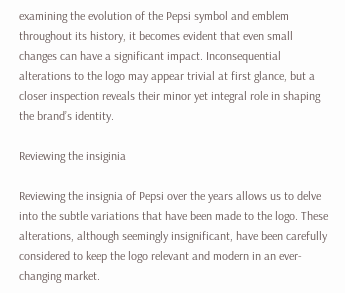examining the evolution of the Pepsi symbol and emblem throughout its history, it becomes evident that even small changes can have a significant impact. Inconsequential alterations to the logo may appear trivial at first glance, but a closer inspection reveals their minor yet integral role in shaping the brand’s identity.

Reviewing the insiginia

Reviewing the insignia of Pepsi over the years allows us to delve into the subtle variations that have been made to the logo. These alterations, although seemingly insignificant, have been carefully considered to keep the logo relevant and modern in an ever-changing market.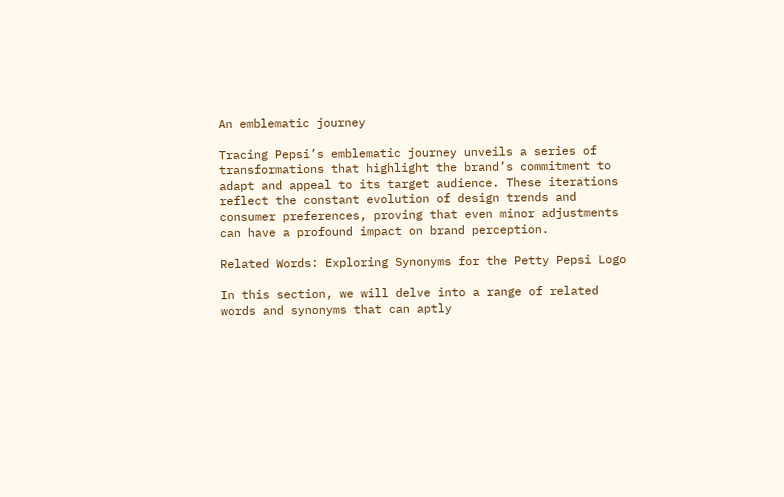An emblematic journey

Tracing Pepsi’s emblematic journey unveils a series of transformations that highlight the brand’s commitment to adapt and appeal to its target audience. These iterations reflect the constant evolution of design trends and consumer preferences, proving that even minor adjustments can have a profound impact on brand perception.

Related Words: Exploring Synonyms for the Petty Pepsi Logo

In this section, we will delve into a range of related words and synonyms that can aptly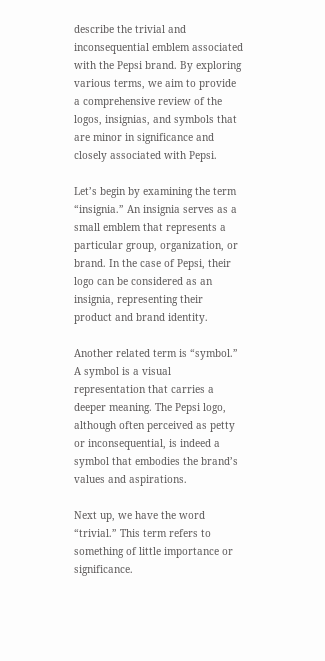describe the trivial and inconsequential emblem associated with the Pepsi brand. By exploring various terms, we aim to provide a comprehensive review of the logos, insignias, and symbols that are minor in significance and closely associated with Pepsi.

Let’s begin by examining the term “insignia.” An insignia serves as a small emblem that represents a particular group, organization, or brand. In the case of Pepsi, their logo can be considered as an insignia, representing their product and brand identity.

Another related term is “symbol.” A symbol is a visual representation that carries a deeper meaning. The Pepsi logo, although often perceived as petty or inconsequential, is indeed a symbol that embodies the brand’s values and aspirations.

Next up, we have the word “trivial.” This term refers to something of little importance or significance.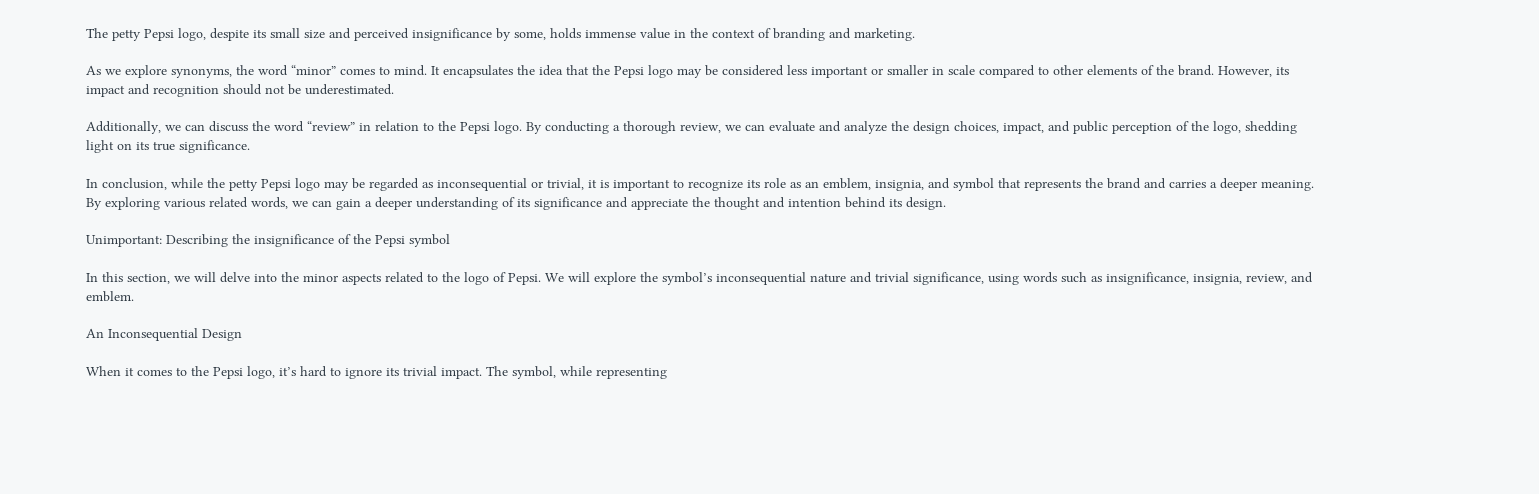The petty Pepsi logo, despite its small size and perceived insignificance by some, holds immense value in the context of branding and marketing.

As we explore synonyms, the word “minor” comes to mind. It encapsulates the idea that the Pepsi logo may be considered less important or smaller in scale compared to other elements of the brand. However, its impact and recognition should not be underestimated.

Additionally, we can discuss the word “review” in relation to the Pepsi logo. By conducting a thorough review, we can evaluate and analyze the design choices, impact, and public perception of the logo, shedding light on its true significance.

In conclusion, while the petty Pepsi logo may be regarded as inconsequential or trivial, it is important to recognize its role as an emblem, insignia, and symbol that represents the brand and carries a deeper meaning. By exploring various related words, we can gain a deeper understanding of its significance and appreciate the thought and intention behind its design.

Unimportant: Describing the insignificance of the Pepsi symbol

In this section, we will delve into the minor aspects related to the logo of Pepsi. We will explore the symbol’s inconsequential nature and trivial significance, using words such as insignificance, insignia, review, and emblem.

An Inconsequential Design

When it comes to the Pepsi logo, it’s hard to ignore its trivial impact. The symbol, while representing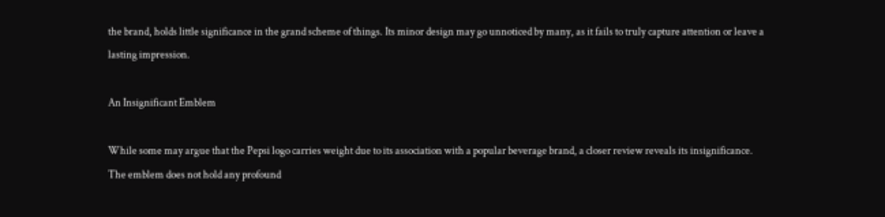the brand, holds little significance in the grand scheme of things. Its minor design may go unnoticed by many, as it fails to truly capture attention or leave a lasting impression.

An Insignificant Emblem

While some may argue that the Pepsi logo carries weight due to its association with a popular beverage brand, a closer review reveals its insignificance. The emblem does not hold any profound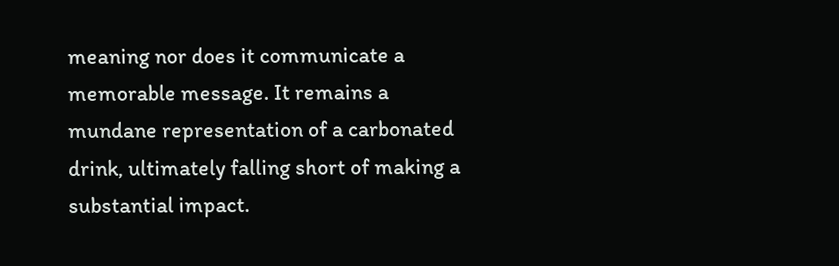meaning nor does it communicate a memorable message. It remains a mundane representation of a carbonated drink, ultimately falling short of making a substantial impact.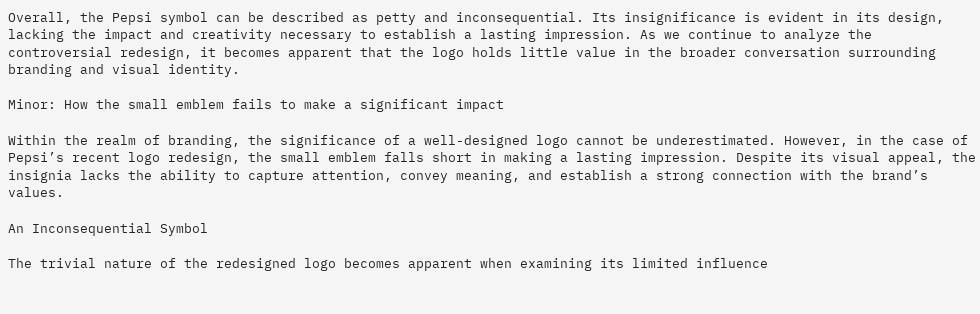Overall, the Pepsi symbol can be described as petty and inconsequential. Its insignificance is evident in its design, lacking the impact and creativity necessary to establish a lasting impression. As we continue to analyze the controversial redesign, it becomes apparent that the logo holds little value in the broader conversation surrounding branding and visual identity.

Minor: How the small emblem fails to make a significant impact

Within the realm of branding, the significance of a well-designed logo cannot be underestimated. However, in the case of Pepsi’s recent logo redesign, the small emblem falls short in making a lasting impression. Despite its visual appeal, the insignia lacks the ability to capture attention, convey meaning, and establish a strong connection with the brand’s values.

An Inconsequential Symbol

The trivial nature of the redesigned logo becomes apparent when examining its limited influence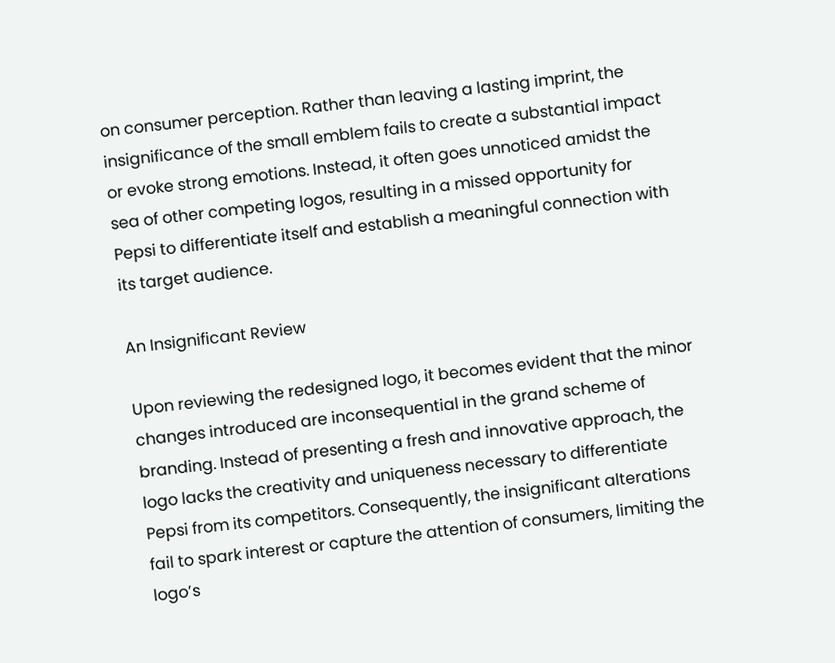on consumer perception. Rather than leaving a lasting imprint, the insignificance of the small emblem fails to create a substantial impact or evoke strong emotions. Instead, it often goes unnoticed amidst the sea of other competing logos, resulting in a missed opportunity for Pepsi to differentiate itself and establish a meaningful connection with its target audience.

An Insignificant Review

Upon reviewing the redesigned logo, it becomes evident that the minor changes introduced are inconsequential in the grand scheme of branding. Instead of presenting a fresh and innovative approach, the logo lacks the creativity and uniqueness necessary to differentiate Pepsi from its competitors. Consequently, the insignificant alterations fail to spark interest or capture the attention of consumers, limiting the logo’s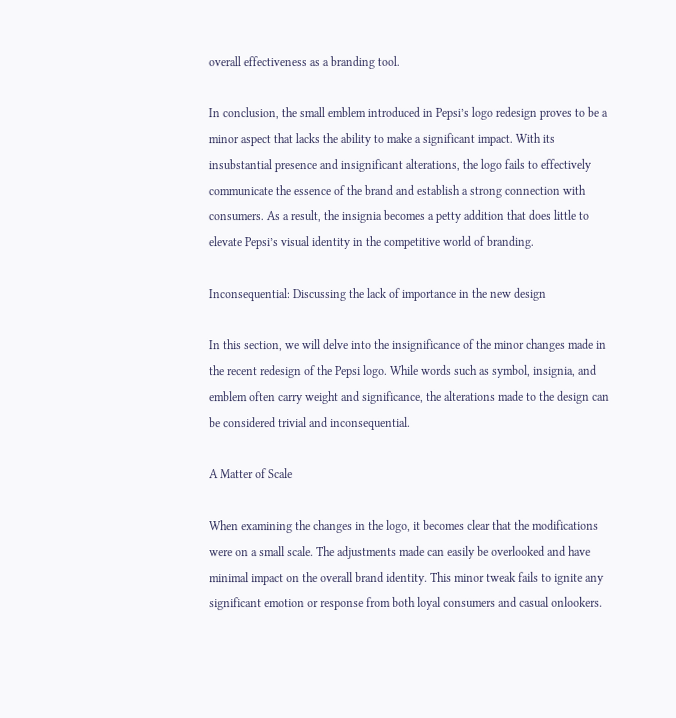overall effectiveness as a branding tool.

In conclusion, the small emblem introduced in Pepsi’s logo redesign proves to be a minor aspect that lacks the ability to make a significant impact. With its insubstantial presence and insignificant alterations, the logo fails to effectively communicate the essence of the brand and establish a strong connection with consumers. As a result, the insignia becomes a petty addition that does little to elevate Pepsi’s visual identity in the competitive world of branding.

Inconsequential: Discussing the lack of importance in the new design

In this section, we will delve into the insignificance of the minor changes made in the recent redesign of the Pepsi logo. While words such as symbol, insignia, and emblem often carry weight and significance, the alterations made to the design can be considered trivial and inconsequential.

A Matter of Scale

When examining the changes in the logo, it becomes clear that the modifications were on a small scale. The adjustments made can easily be overlooked and have minimal impact on the overall brand identity. This minor tweak fails to ignite any significant emotion or response from both loyal consumers and casual onlookers.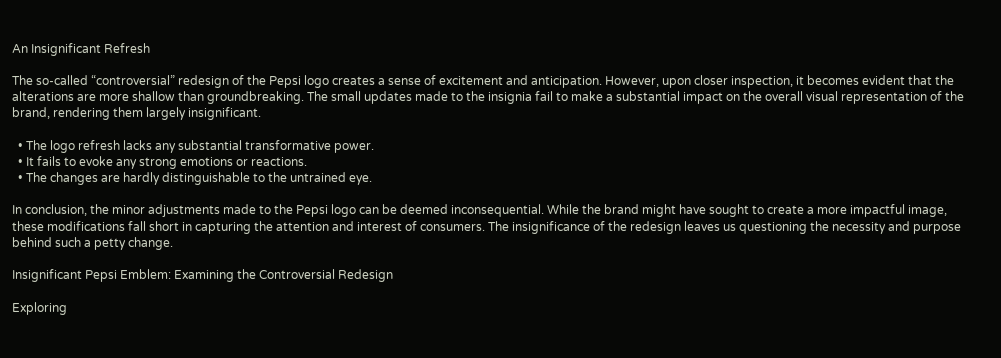An Insignificant Refresh

The so-called “controversial” redesign of the Pepsi logo creates a sense of excitement and anticipation. However, upon closer inspection, it becomes evident that the alterations are more shallow than groundbreaking. The small updates made to the insignia fail to make a substantial impact on the overall visual representation of the brand, rendering them largely insignificant.

  • The logo refresh lacks any substantial transformative power.
  • It fails to evoke any strong emotions or reactions.
  • The changes are hardly distinguishable to the untrained eye.

In conclusion, the minor adjustments made to the Pepsi logo can be deemed inconsequential. While the brand might have sought to create a more impactful image, these modifications fall short in capturing the attention and interest of consumers. The insignificance of the redesign leaves us questioning the necessity and purpose behind such a petty change.

Insignificant Pepsi Emblem: Examining the Controversial Redesign

Exploring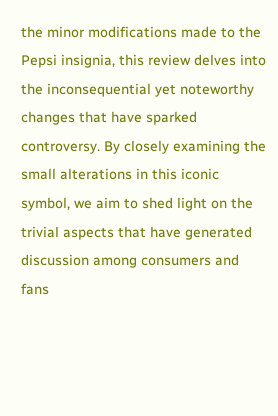the minor modifications made to the Pepsi insignia, this review delves into the inconsequential yet noteworthy changes that have sparked controversy. By closely examining the small alterations in this iconic symbol, we aim to shed light on the trivial aspects that have generated discussion among consumers and fans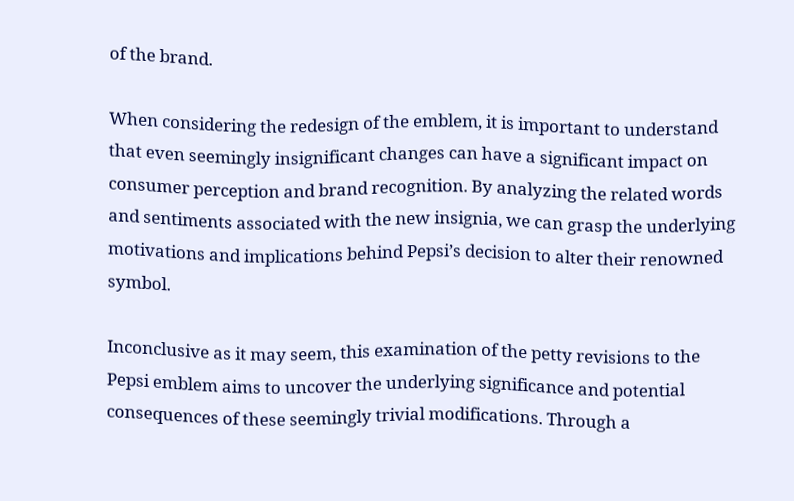of the brand.

When considering the redesign of the emblem, it is important to understand that even seemingly insignificant changes can have a significant impact on consumer perception and brand recognition. By analyzing the related words and sentiments associated with the new insignia, we can grasp the underlying motivations and implications behind Pepsi’s decision to alter their renowned symbol.

Inconclusive as it may seem, this examination of the petty revisions to the Pepsi emblem aims to uncover the underlying significance and potential consequences of these seemingly trivial modifications. Through a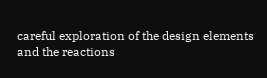careful exploration of the design elements and the reactions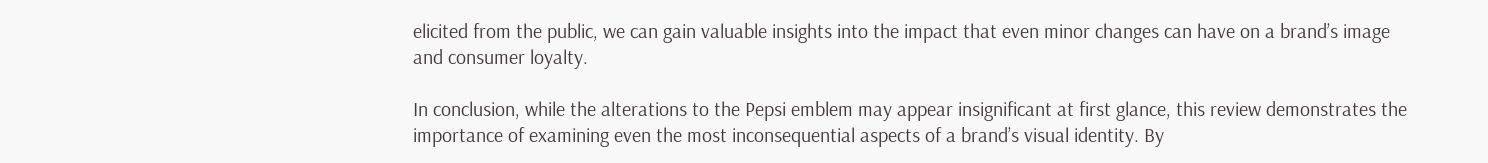elicited from the public, we can gain valuable insights into the impact that even minor changes can have on a brand’s image and consumer loyalty.

In conclusion, while the alterations to the Pepsi emblem may appear insignificant at first glance, this review demonstrates the importance of examining even the most inconsequential aspects of a brand’s visual identity. By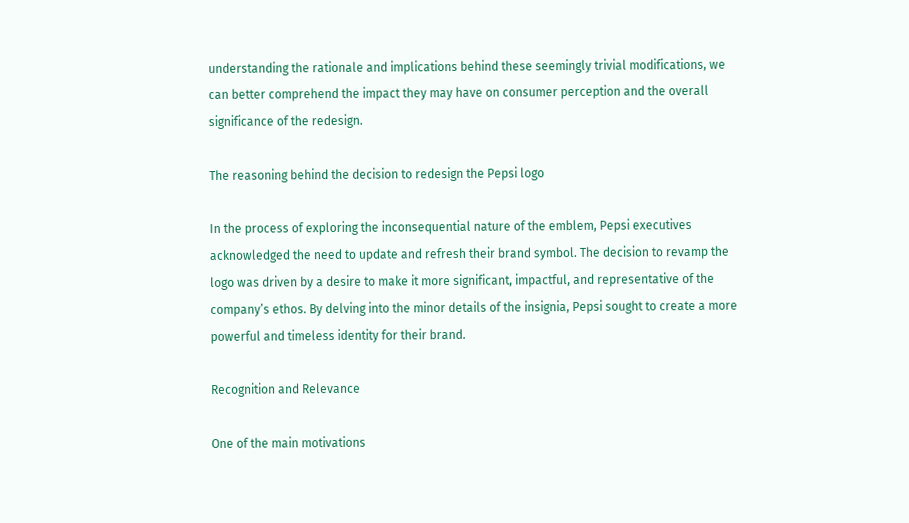understanding the rationale and implications behind these seemingly trivial modifications, we can better comprehend the impact they may have on consumer perception and the overall significance of the redesign.

The reasoning behind the decision to redesign the Pepsi logo

In the process of exploring the inconsequential nature of the emblem, Pepsi executives acknowledged the need to update and refresh their brand symbol. The decision to revamp the logo was driven by a desire to make it more significant, impactful, and representative of the company’s ethos. By delving into the minor details of the insignia, Pepsi sought to create a more powerful and timeless identity for their brand.

Recognition and Relevance

One of the main motivations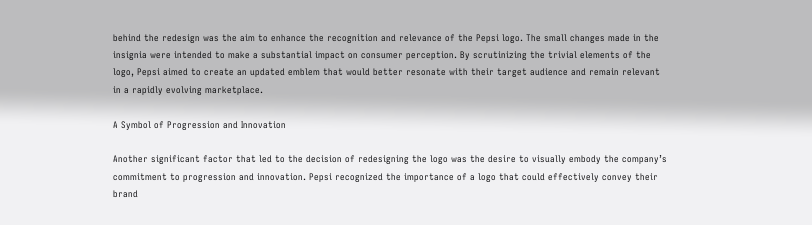behind the redesign was the aim to enhance the recognition and relevance of the Pepsi logo. The small changes made in the insignia were intended to make a substantial impact on consumer perception. By scrutinizing the trivial elements of the logo, Pepsi aimed to create an updated emblem that would better resonate with their target audience and remain relevant in a rapidly evolving marketplace.

A Symbol of Progression and Innovation

Another significant factor that led to the decision of redesigning the logo was the desire to visually embody the company’s commitment to progression and innovation. Pepsi recognized the importance of a logo that could effectively convey their brand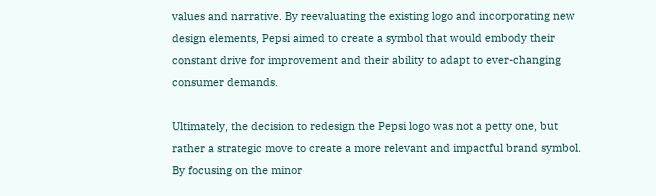values and narrative. By reevaluating the existing logo and incorporating new design elements, Pepsi aimed to create a symbol that would embody their constant drive for improvement and their ability to adapt to ever-changing consumer demands.

Ultimately, the decision to redesign the Pepsi logo was not a petty one, but rather a strategic move to create a more relevant and impactful brand symbol. By focusing on the minor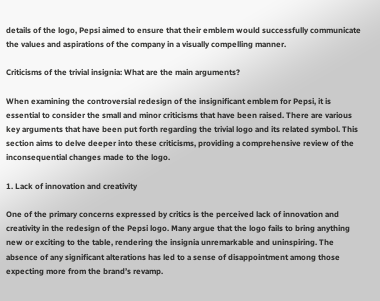details of the logo, Pepsi aimed to ensure that their emblem would successfully communicate the values and aspirations of the company in a visually compelling manner.

Criticisms of the trivial insignia: What are the main arguments?

When examining the controversial redesign of the insignificant emblem for Pepsi, it is essential to consider the small and minor criticisms that have been raised. There are various key arguments that have been put forth regarding the trivial logo and its related symbol. This section aims to delve deeper into these criticisms, providing a comprehensive review of the inconsequential changes made to the logo.

1. Lack of innovation and creativity

One of the primary concerns expressed by critics is the perceived lack of innovation and creativity in the redesign of the Pepsi logo. Many argue that the logo fails to bring anything new or exciting to the table, rendering the insignia unremarkable and uninspiring. The absence of any significant alterations has led to a sense of disappointment among those expecting more from the brand’s revamp.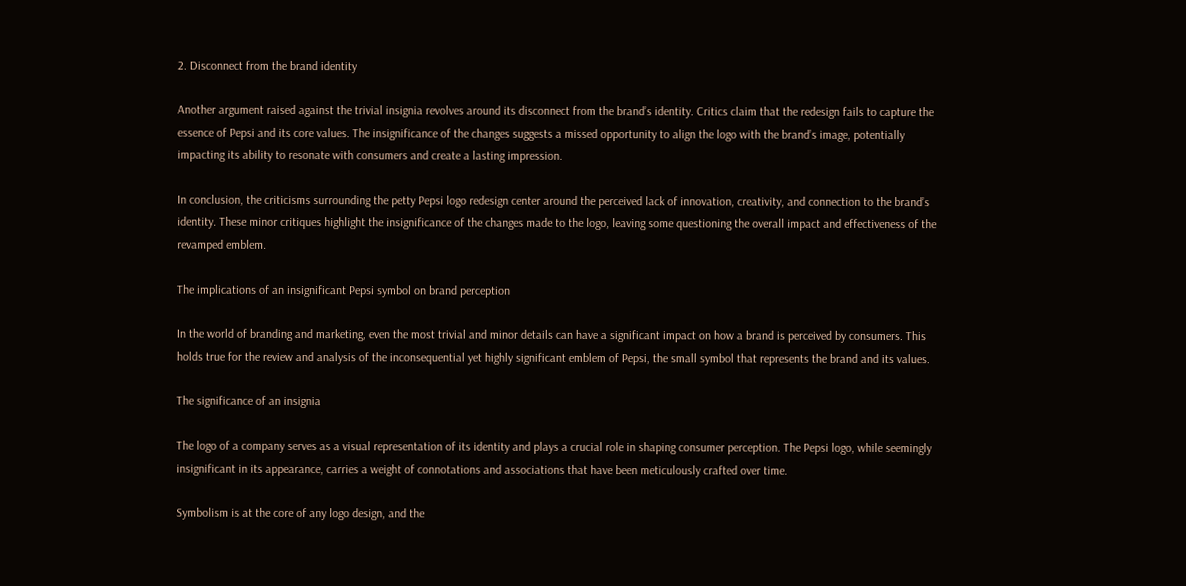2. Disconnect from the brand identity

Another argument raised against the trivial insignia revolves around its disconnect from the brand’s identity. Critics claim that the redesign fails to capture the essence of Pepsi and its core values. The insignificance of the changes suggests a missed opportunity to align the logo with the brand’s image, potentially impacting its ability to resonate with consumers and create a lasting impression.

In conclusion, the criticisms surrounding the petty Pepsi logo redesign center around the perceived lack of innovation, creativity, and connection to the brand’s identity. These minor critiques highlight the insignificance of the changes made to the logo, leaving some questioning the overall impact and effectiveness of the revamped emblem.

The implications of an insignificant Pepsi symbol on brand perception

In the world of branding and marketing, even the most trivial and minor details can have a significant impact on how a brand is perceived by consumers. This holds true for the review and analysis of the inconsequential yet highly significant emblem of Pepsi, the small symbol that represents the brand and its values.

The significance of an insignia

The logo of a company serves as a visual representation of its identity and plays a crucial role in shaping consumer perception. The Pepsi logo, while seemingly insignificant in its appearance, carries a weight of connotations and associations that have been meticulously crafted over time.

Symbolism is at the core of any logo design, and the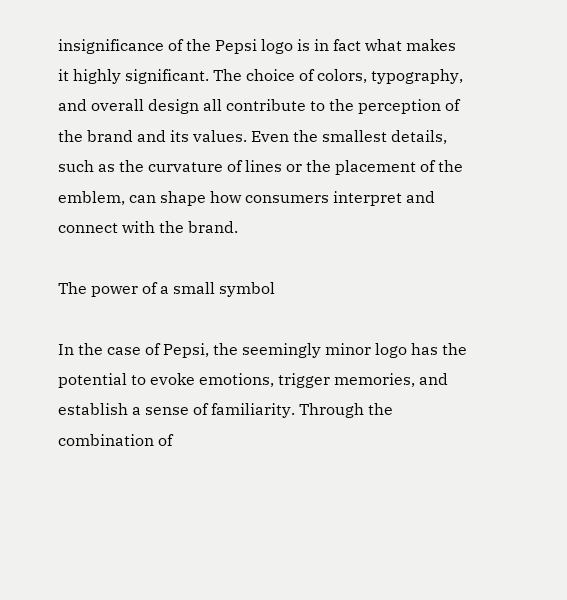insignificance of the Pepsi logo is in fact what makes it highly significant. The choice of colors, typography, and overall design all contribute to the perception of the brand and its values. Even the smallest details, such as the curvature of lines or the placement of the emblem, can shape how consumers interpret and connect with the brand.

The power of a small symbol

In the case of Pepsi, the seemingly minor logo has the potential to evoke emotions, trigger memories, and establish a sense of familiarity. Through the combination of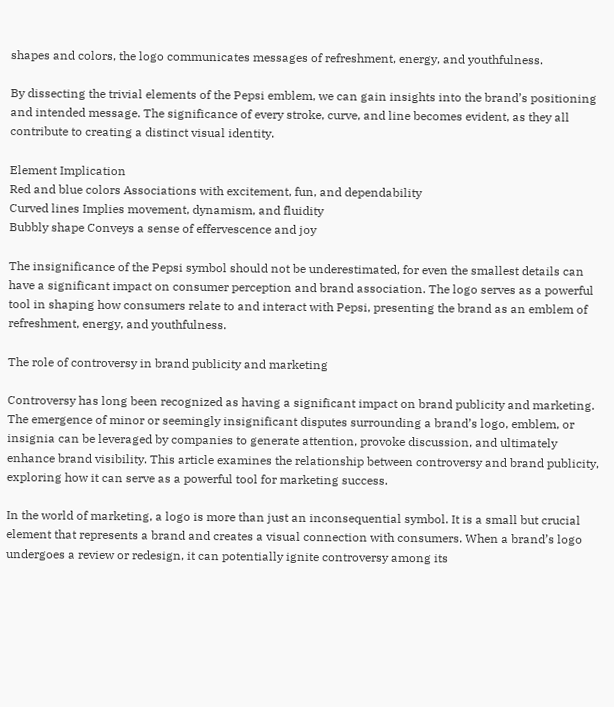shapes and colors, the logo communicates messages of refreshment, energy, and youthfulness.

By dissecting the trivial elements of the Pepsi emblem, we can gain insights into the brand’s positioning and intended message. The significance of every stroke, curve, and line becomes evident, as they all contribute to creating a distinct visual identity.

Element Implication
Red and blue colors Associations with excitement, fun, and dependability
Curved lines Implies movement, dynamism, and fluidity
Bubbly shape Conveys a sense of effervescence and joy

The insignificance of the Pepsi symbol should not be underestimated, for even the smallest details can have a significant impact on consumer perception and brand association. The logo serves as a powerful tool in shaping how consumers relate to and interact with Pepsi, presenting the brand as an emblem of refreshment, energy, and youthfulness.

The role of controversy in brand publicity and marketing

Controversy has long been recognized as having a significant impact on brand publicity and marketing. The emergence of minor or seemingly insignificant disputes surrounding a brand’s logo, emblem, or insignia can be leveraged by companies to generate attention, provoke discussion, and ultimately enhance brand visibility. This article examines the relationship between controversy and brand publicity, exploring how it can serve as a powerful tool for marketing success.

In the world of marketing, a logo is more than just an inconsequential symbol. It is a small but crucial element that represents a brand and creates a visual connection with consumers. When a brand’s logo undergoes a review or redesign, it can potentially ignite controversy among its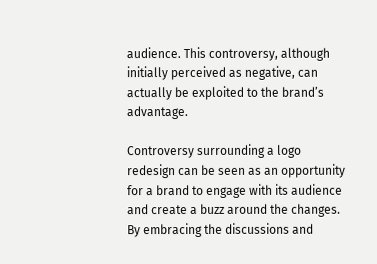audience. This controversy, although initially perceived as negative, can actually be exploited to the brand’s advantage.

Controversy surrounding a logo redesign can be seen as an opportunity for a brand to engage with its audience and create a buzz around the changes. By embracing the discussions and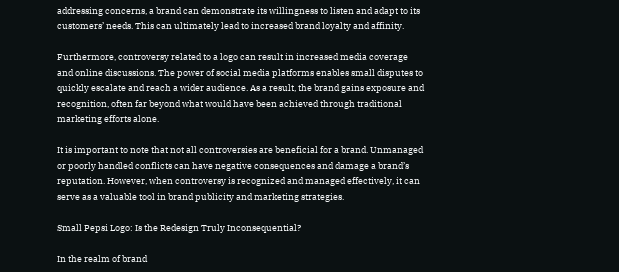addressing concerns, a brand can demonstrate its willingness to listen and adapt to its customers’ needs. This can ultimately lead to increased brand loyalty and affinity.

Furthermore, controversy related to a logo can result in increased media coverage and online discussions. The power of social media platforms enables small disputes to quickly escalate and reach a wider audience. As a result, the brand gains exposure and recognition, often far beyond what would have been achieved through traditional marketing efforts alone.

It is important to note that not all controversies are beneficial for a brand. Unmanaged or poorly handled conflicts can have negative consequences and damage a brand’s reputation. However, when controversy is recognized and managed effectively, it can serve as a valuable tool in brand publicity and marketing strategies.

Small Pepsi Logo: Is the Redesign Truly Inconsequential?

In the realm of brand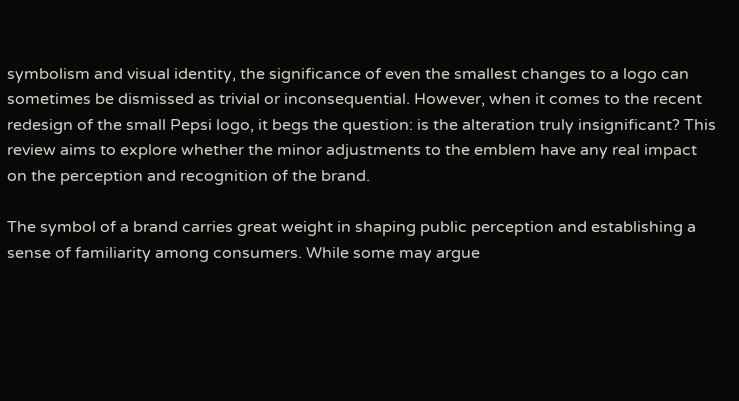symbolism and visual identity, the significance of even the smallest changes to a logo can sometimes be dismissed as trivial or inconsequential. However, when it comes to the recent redesign of the small Pepsi logo, it begs the question: is the alteration truly insignificant? This review aims to explore whether the minor adjustments to the emblem have any real impact on the perception and recognition of the brand.

The symbol of a brand carries great weight in shaping public perception and establishing a sense of familiarity among consumers. While some may argue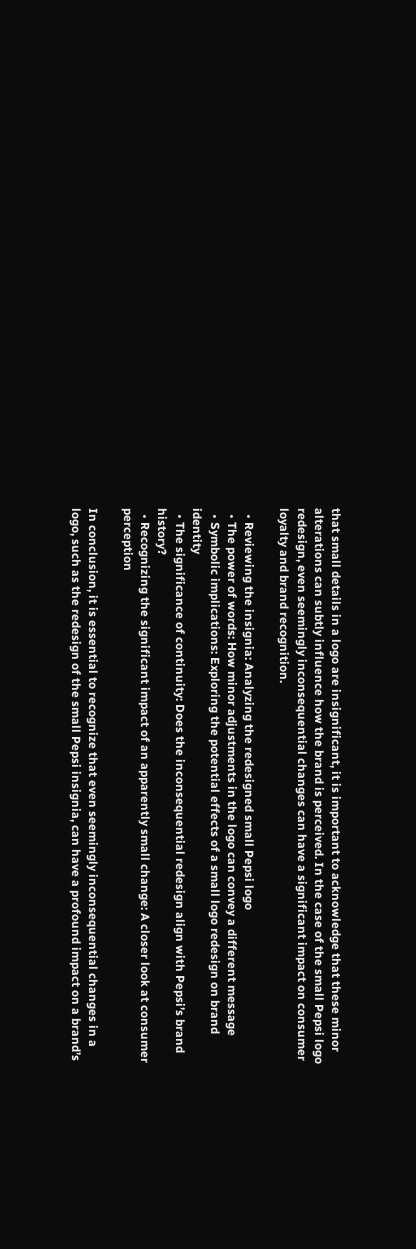that small details in a logo are insignificant, it is important to acknowledge that these minor alterations can subtly influence how the brand is perceived. In the case of the small Pepsi logo redesign, even seemingly inconsequential changes can have a significant impact on consumer loyalty and brand recognition.

  • Reviewing the insignia: Analyzing the redesigned small Pepsi logo
  • The power of words: How minor adjustments in the logo can convey a different message
  • Symbolic implications: Exploring the potential effects of a small logo redesign on brand identity
  • The significance of continuity: Does the inconsequential redesign align with Pepsi’s brand history?
  • Recognizing the significant impact of an apparently small change: A closer look at consumer perception

In conclusion, it is essential to recognize that even seemingly inconsequential changes in a logo, such as the redesign of the small Pepsi insignia, can have a profound impact on a brand’s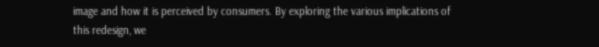image and how it is perceived by consumers. By exploring the various implications of this redesign, we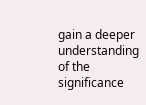gain a deeper understanding of the significance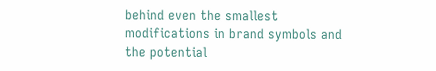behind even the smallest modifications in brand symbols and the potential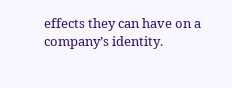effects they can have on a company’s identity.